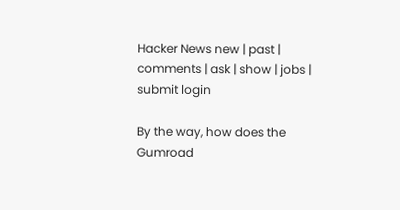Hacker News new | past | comments | ask | show | jobs | submit login

By the way, how does the Gumroad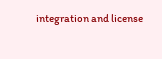integration and license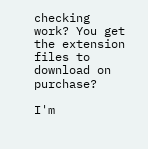checking work? You get the extension files to download on purchase?

I'm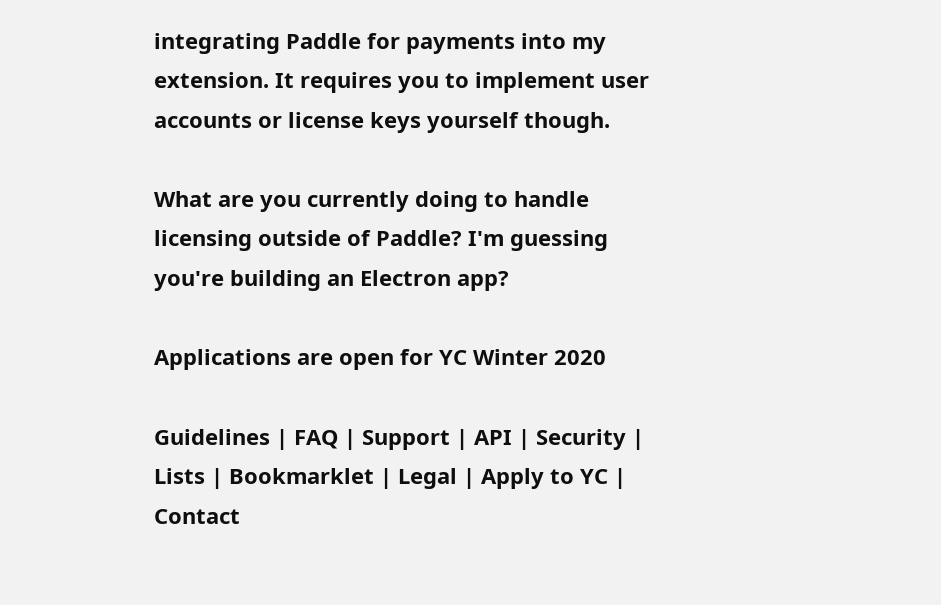integrating Paddle for payments into my extension. It requires you to implement user accounts or license keys yourself though.

What are you currently doing to handle licensing outside of Paddle? I'm guessing you're building an Electron app?

Applications are open for YC Winter 2020

Guidelines | FAQ | Support | API | Security | Lists | Bookmarklet | Legal | Apply to YC | Contact